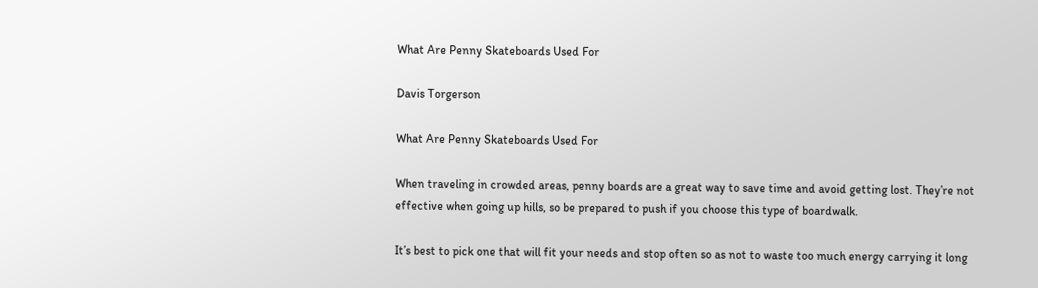What Are Penny Skateboards Used For

Davis Torgerson

What Are Penny Skateboards Used For

When traveling in crowded areas, penny boards are a great way to save time and avoid getting lost. They’re not effective when going up hills, so be prepared to push if you choose this type of boardwalk.

It’s best to pick one that will fit your needs and stop often so as not to waste too much energy carrying it long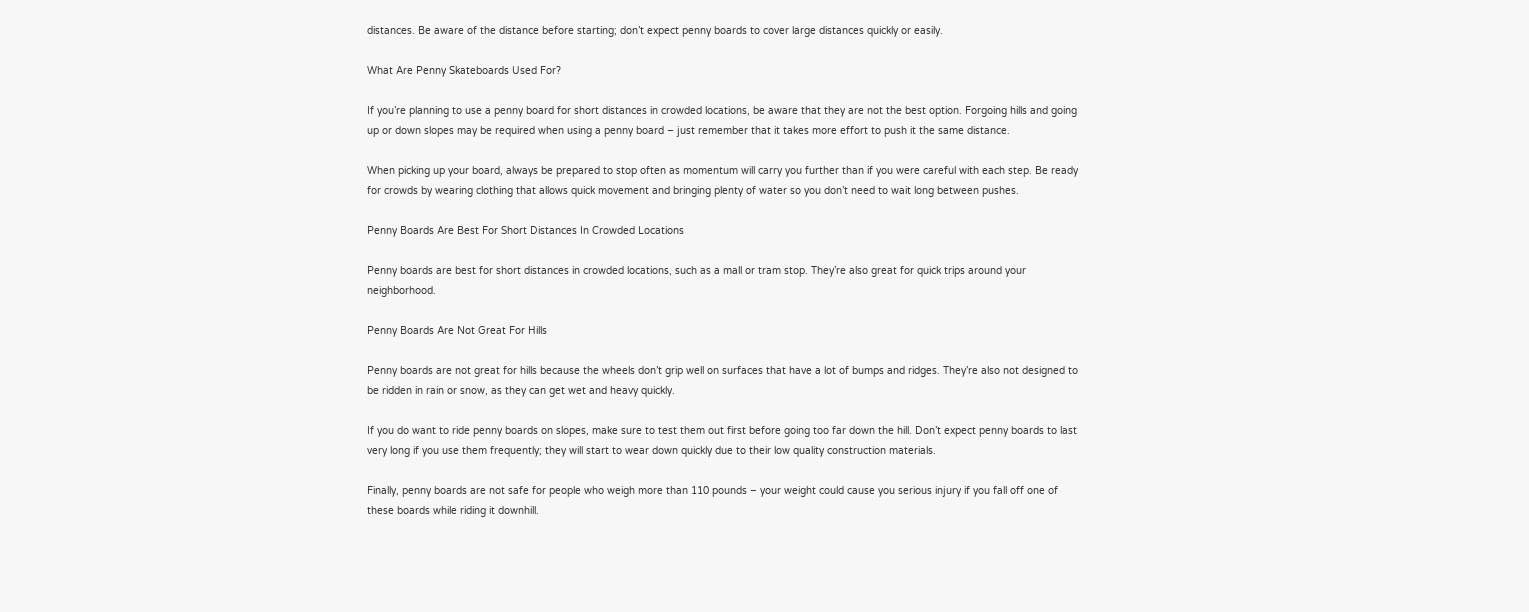distances. Be aware of the distance before starting; don’t expect penny boards to cover large distances quickly or easily.

What Are Penny Skateboards Used For?

If you’re planning to use a penny board for short distances in crowded locations, be aware that they are not the best option. Forgoing hills and going up or down slopes may be required when using a penny board – just remember that it takes more effort to push it the same distance.

When picking up your board, always be prepared to stop often as momentum will carry you further than if you were careful with each step. Be ready for crowds by wearing clothing that allows quick movement and bringing plenty of water so you don’t need to wait long between pushes.

Penny Boards Are Best For Short Distances In Crowded Locations

Penny boards are best for short distances in crowded locations, such as a mall or tram stop. They’re also great for quick trips around your neighborhood.

Penny Boards Are Not Great For Hills

Penny boards are not great for hills because the wheels don’t grip well on surfaces that have a lot of bumps and ridges. They’re also not designed to be ridden in rain or snow, as they can get wet and heavy quickly.

If you do want to ride penny boards on slopes, make sure to test them out first before going too far down the hill. Don’t expect penny boards to last very long if you use them frequently; they will start to wear down quickly due to their low quality construction materials.

Finally, penny boards are not safe for people who weigh more than 110 pounds – your weight could cause you serious injury if you fall off one of these boards while riding it downhill.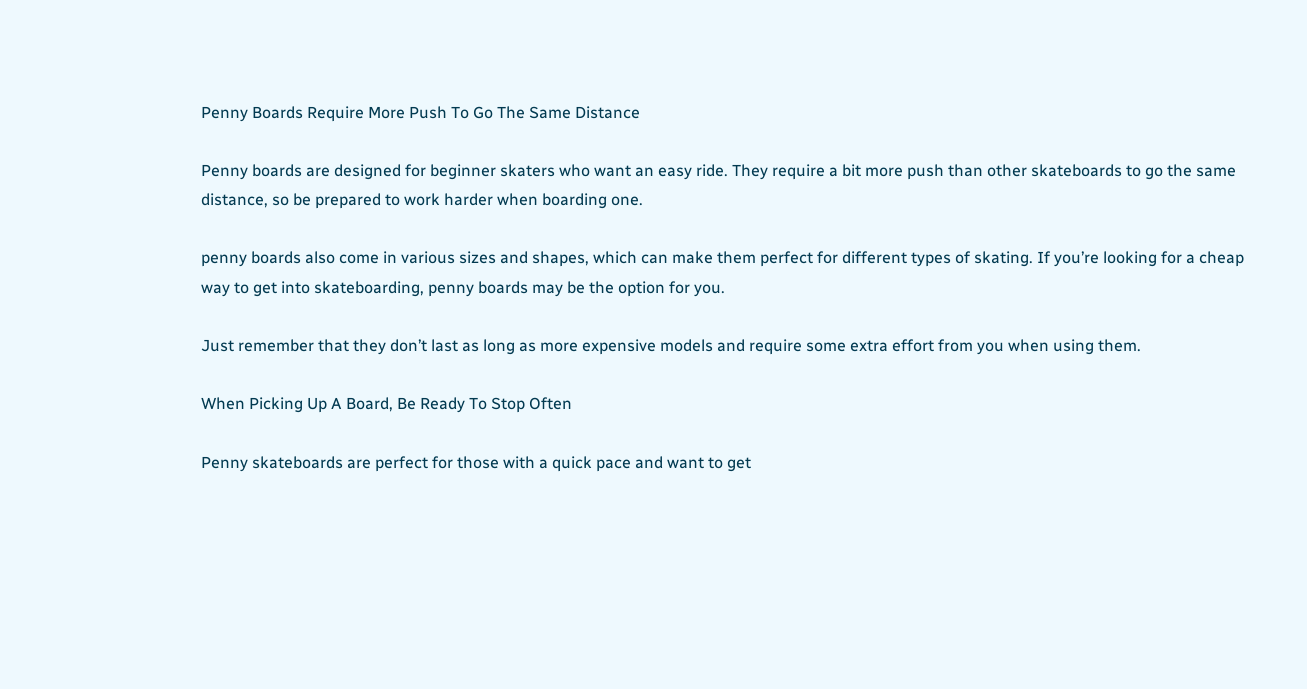Penny Boards Require More Push To Go The Same Distance

Penny boards are designed for beginner skaters who want an easy ride. They require a bit more push than other skateboards to go the same distance, so be prepared to work harder when boarding one.

penny boards also come in various sizes and shapes, which can make them perfect for different types of skating. If you’re looking for a cheap way to get into skateboarding, penny boards may be the option for you.

Just remember that they don’t last as long as more expensive models and require some extra effort from you when using them.

When Picking Up A Board, Be Ready To Stop Often

Penny skateboards are perfect for those with a quick pace and want to get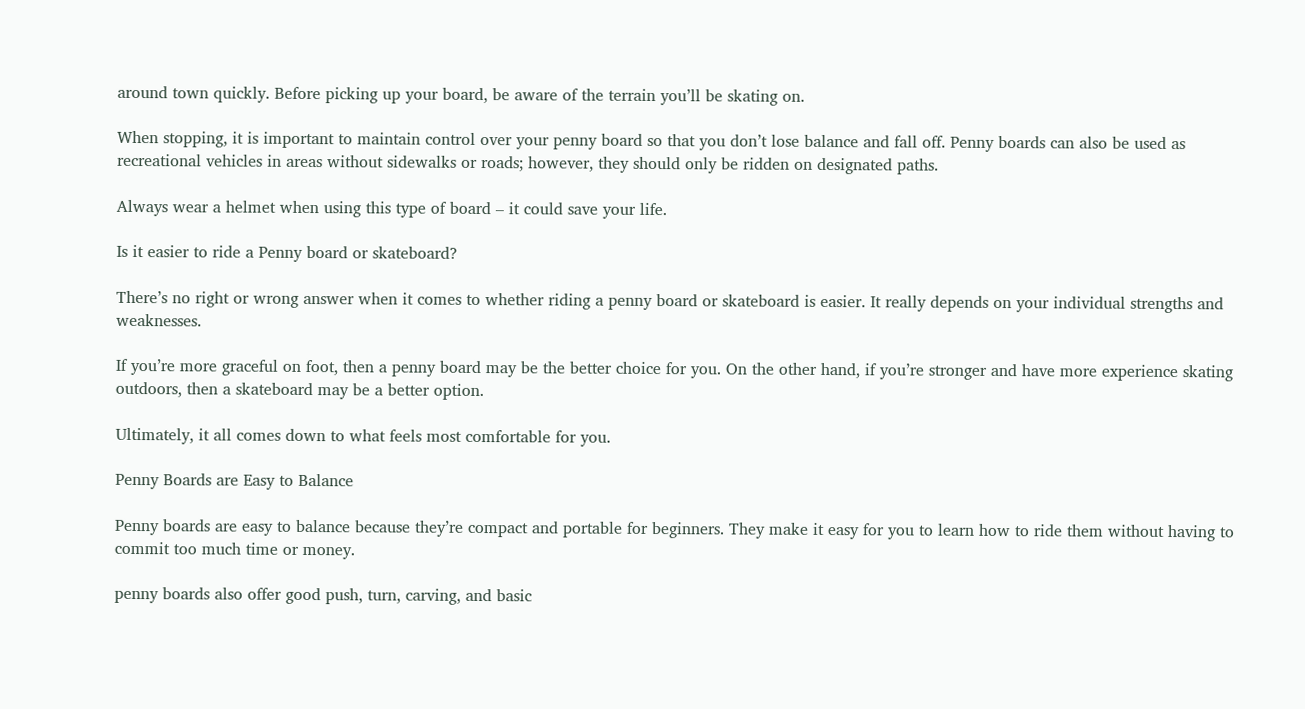around town quickly. Before picking up your board, be aware of the terrain you’ll be skating on.

When stopping, it is important to maintain control over your penny board so that you don’t lose balance and fall off. Penny boards can also be used as recreational vehicles in areas without sidewalks or roads; however, they should only be ridden on designated paths.

Always wear a helmet when using this type of board – it could save your life.

Is it easier to ride a Penny board or skateboard?

There’s no right or wrong answer when it comes to whether riding a penny board or skateboard is easier. It really depends on your individual strengths and weaknesses.

If you’re more graceful on foot, then a penny board may be the better choice for you. On the other hand, if you’re stronger and have more experience skating outdoors, then a skateboard may be a better option.

Ultimately, it all comes down to what feels most comfortable for you.

Penny Boards are Easy to Balance

Penny boards are easy to balance because they’re compact and portable for beginners. They make it easy for you to learn how to ride them without having to commit too much time or money.

penny boards also offer good push, turn, carving, and basic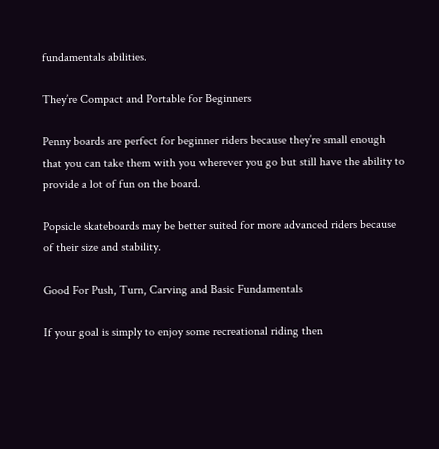fundamentals abilities.

They’re Compact and Portable for Beginners

Penny boards are perfect for beginner riders because they’re small enough that you can take them with you wherever you go but still have the ability to provide a lot of fun on the board.

Popsicle skateboards may be better suited for more advanced riders because of their size and stability.

Good For Push, Turn, Carving and Basic Fundamentals

If your goal is simply to enjoy some recreational riding then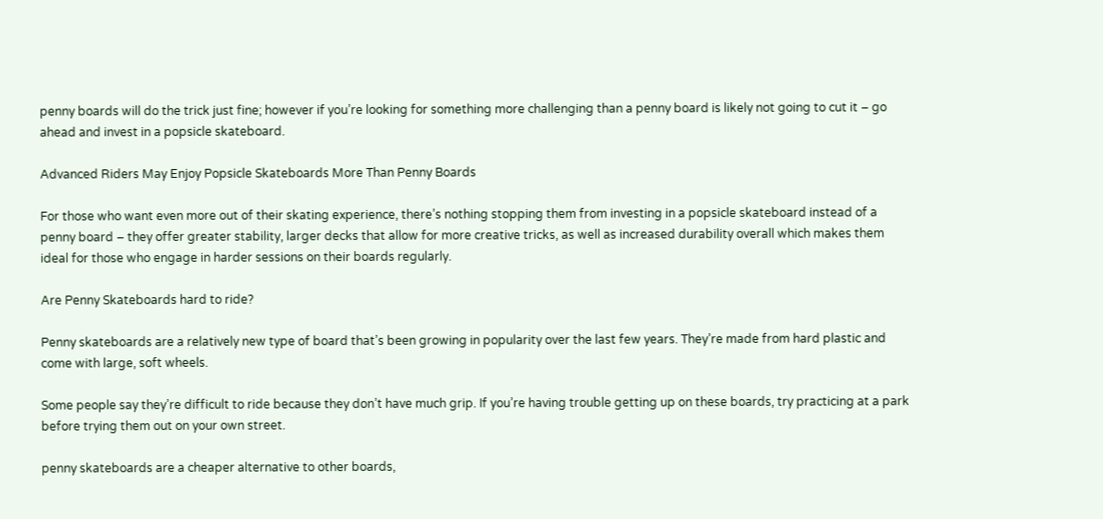penny boards will do the trick just fine; however if you’re looking for something more challenging than a penny board is likely not going to cut it – go ahead and invest in a popsicle skateboard.

Advanced Riders May Enjoy Popsicle Skateboards More Than Penny Boards

For those who want even more out of their skating experience, there’s nothing stopping them from investing in a popsicle skateboard instead of a penny board – they offer greater stability, larger decks that allow for more creative tricks, as well as increased durability overall which makes them ideal for those who engage in harder sessions on their boards regularly.

Are Penny Skateboards hard to ride?

Penny skateboards are a relatively new type of board that’s been growing in popularity over the last few years. They’re made from hard plastic and come with large, soft wheels.

Some people say they’re difficult to ride because they don’t have much grip. If you’re having trouble getting up on these boards, try practicing at a park before trying them out on your own street.

penny skateboards are a cheaper alternative to other boards,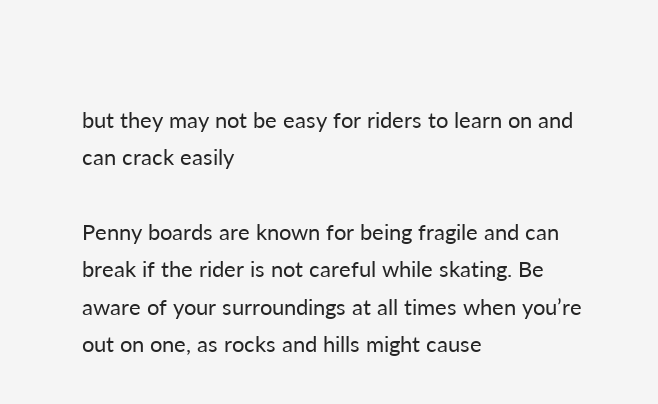but they may not be easy for riders to learn on and can crack easily

Penny boards are known for being fragile and can break if the rider is not careful while skating. Be aware of your surroundings at all times when you’re out on one, as rocks and hills might cause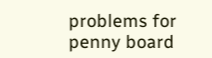problems for penny board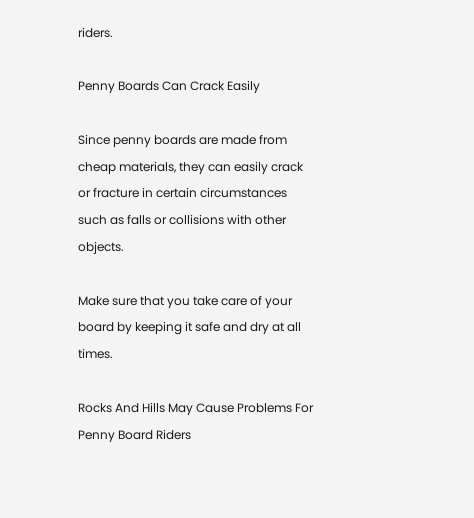riders.

Penny Boards Can Crack Easily

Since penny boards are made from cheap materials, they can easily crack or fracture in certain circumstances such as falls or collisions with other objects.

Make sure that you take care of your board by keeping it safe and dry at all times.

Rocks And Hills May Cause Problems For Penny Board Riders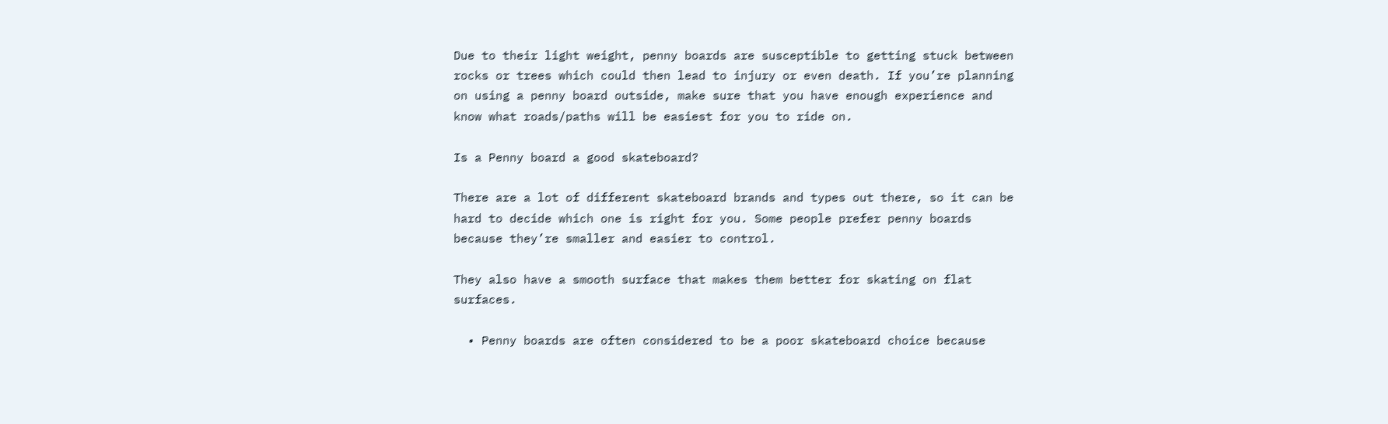Due to their light weight, penny boards are susceptible to getting stuck between rocks or trees which could then lead to injury or even death. If you’re planning on using a penny board outside, make sure that you have enough experience and know what roads/paths will be easiest for you to ride on.

Is a Penny board a good skateboard?

There are a lot of different skateboard brands and types out there, so it can be hard to decide which one is right for you. Some people prefer penny boards because they’re smaller and easier to control.

They also have a smooth surface that makes them better for skating on flat surfaces.

  • Penny boards are often considered to be a poor skateboard choice because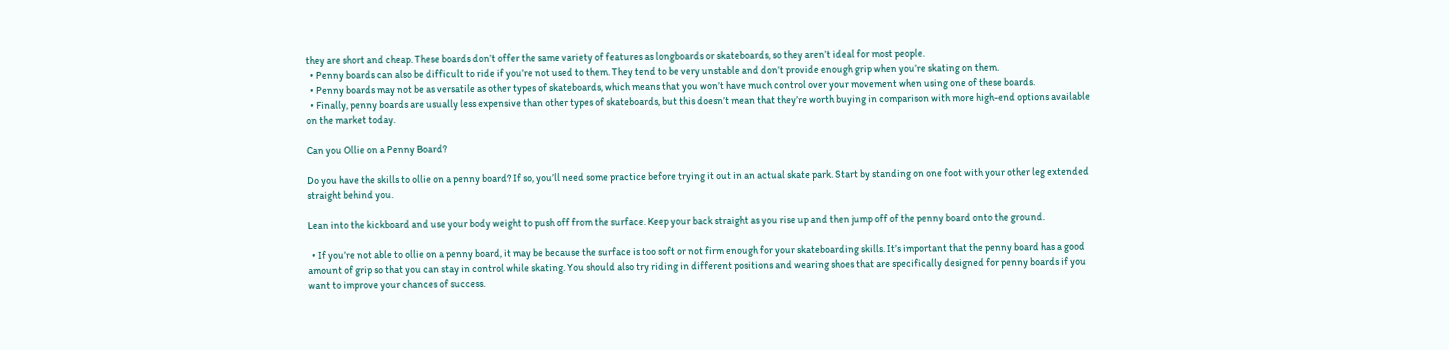they are short and cheap. These boards don’t offer the same variety of features as longboards or skateboards, so they aren’t ideal for most people.
  • Penny boards can also be difficult to ride if you’re not used to them. They tend to be very unstable and don’t provide enough grip when you’re skating on them.
  • Penny boards may not be as versatile as other types of skateboards, which means that you won’t have much control over your movement when using one of these boards.
  • Finally, penny boards are usually less expensive than other types of skateboards, but this doesn’t mean that they’re worth buying in comparison with more high-end options available on the market today.

Can you Ollie on a Penny Board?

Do you have the skills to ollie on a penny board? If so, you’ll need some practice before trying it out in an actual skate park. Start by standing on one foot with your other leg extended straight behind you.

Lean into the kickboard and use your body weight to push off from the surface. Keep your back straight as you rise up and then jump off of the penny board onto the ground.

  • If you’re not able to ollie on a penny board, it may be because the surface is too soft or not firm enough for your skateboarding skills. It’s important that the penny board has a good amount of grip so that you can stay in control while skating. You should also try riding in different positions and wearing shoes that are specifically designed for penny boards if you want to improve your chances of success.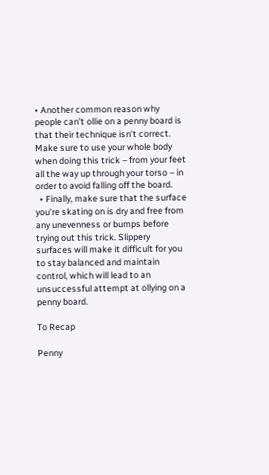• Another common reason why people can’t ollie on a penny board is that their technique isn’t correct. Make sure to use your whole body when doing this trick – from your feet all the way up through your torso – in order to avoid falling off the board.
  • Finally, make sure that the surface you’re skating on is dry and free from any unevenness or bumps before trying out this trick. Slippery surfaces will make it difficult for you to stay balanced and maintain control, which will lead to an unsuccessful attempt at ollying on a penny board.

To Recap

Penny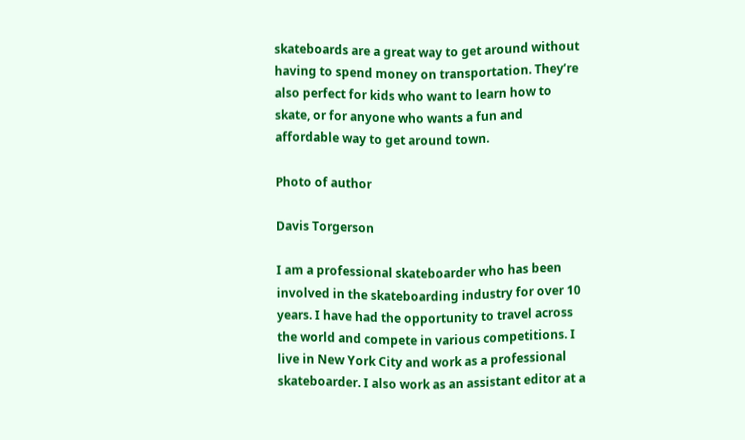skateboards are a great way to get around without having to spend money on transportation. They’re also perfect for kids who want to learn how to skate, or for anyone who wants a fun and affordable way to get around town.

Photo of author

Davis Torgerson

I am a professional skateboarder who has been involved in the skateboarding industry for over 10 years. I have had the opportunity to travel across the world and compete in various competitions. I live in New York City and work as a professional skateboarder. I also work as an assistant editor at a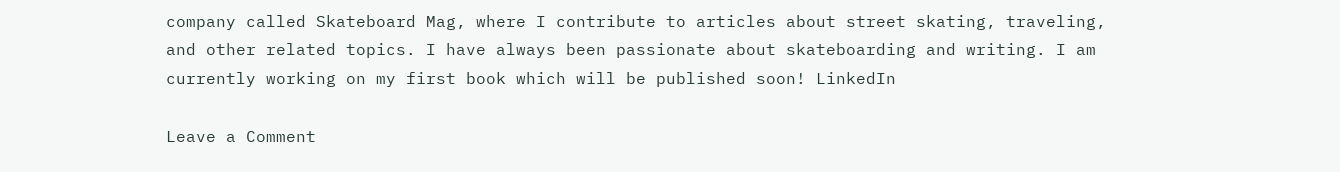company called Skateboard Mag, where I contribute to articles about street skating, traveling, and other related topics. I have always been passionate about skateboarding and writing. I am currently working on my first book which will be published soon! LinkedIn

Leave a Comment